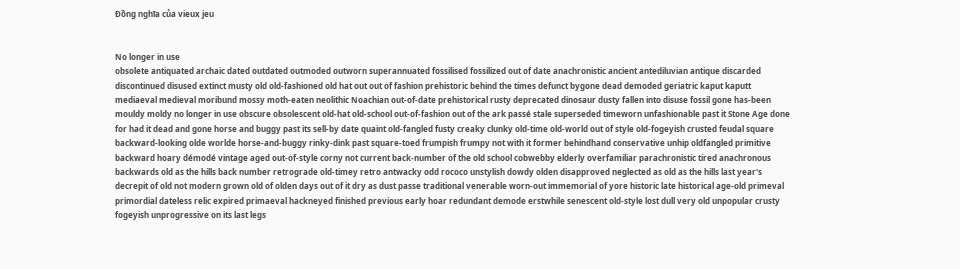Đồng nghĩa của vieux jeu


No longer in use
obsolete antiquated archaic dated outdated outmoded outworn superannuated fossilised fossilized out of date anachronistic ancient antediluvian antique discarded discontinued disused extinct musty old old-fashioned old hat out out of fashion prehistoric behind the times defunct bygone dead demoded geriatric kaput kaputt mediaeval medieval moribund mossy moth-eaten neolithic Noachian out-of-date prehistorical rusty deprecated dinosaur dusty fallen into disuse fossil gone has-been mouldy moldy no longer in use obscure obsolescent old-hat old-school out-of-fashion out of the ark passé stale superseded timeworn unfashionable past it Stone Age done for had it dead and gone horse and buggy past its sell-by date quaint old-fangled fusty creaky clunky old-time old-world out of style old-fogeyish crusted feudal square backward-looking olde worlde horse-and-buggy rinky-dink past square-toed frumpish frumpy not with it former behindhand conservative unhip oldfangled primitive backward hoary démodé vintage aged out-of-style corny not current back-number of the old school cobwebby elderly overfamiliar parachronistic tired anachronous backwards old as the hills back number retrograde old-timey retro antwacky odd rococo unstylish dowdy olden disapproved neglected as old as the hills last year's decrepit of old not modern grown old of olden days out of it dry as dust passe traditional venerable worn-out immemorial of yore historic late historical age-old primeval primordial dateless relic expired primaeval hackneyed finished previous early hoar redundant demode erstwhile senescent old-style lost dull very old unpopular crusty fogeyish unprogressive on its last legs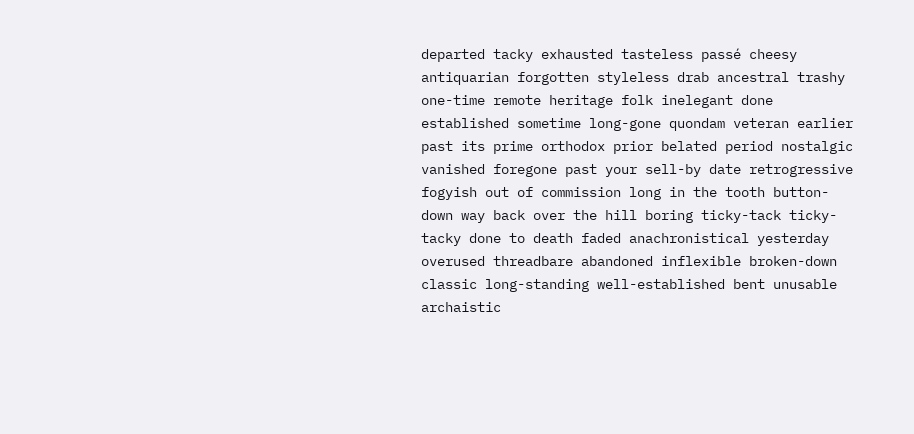departed tacky exhausted tasteless passé cheesy antiquarian forgotten styleless drab ancestral trashy one-time remote heritage folk inelegant done established sometime long-gone quondam veteran earlier past its prime orthodox prior belated period nostalgic vanished foregone past your sell-by date retrogressive fogyish out of commission long in the tooth button-down way back over the hill boring ticky-tack ticky-tacky done to death faded anachronistical yesterday overused threadbare abandoned inflexible broken-down classic long-standing well-established bent unusable archaistic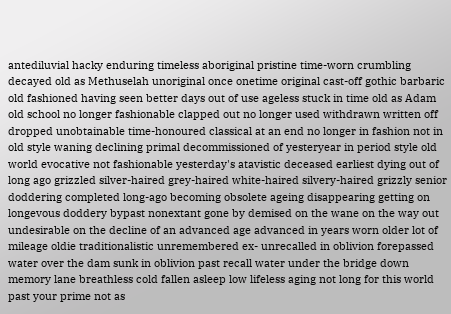antediluvial hacky enduring timeless aboriginal pristine time-worn crumbling decayed old as Methuselah unoriginal once onetime original cast-off gothic barbaric old fashioned having seen better days out of use ageless stuck in time old as Adam old school no longer fashionable clapped out no longer used withdrawn written off dropped unobtainable time-honoured classical at an end no longer in fashion not in old style waning declining primal decommissioned of yesteryear in period style old world evocative not fashionable yesterday's atavistic deceased earliest dying out of long ago grizzled silver-haired grey-haired white-haired silvery-haired grizzly senior doddering completed long-ago becoming obsolete ageing disappearing getting on longevous doddery bypast nonextant gone by demised on the wane on the way out undesirable on the decline of an advanced age advanced in years worn older lot of mileage oldie traditionalistic unremembered ex- unrecalled in oblivion forepassed water over the dam sunk in oblivion past recall water under the bridge down memory lane breathless cold fallen asleep low lifeless aging not long for this world past your prime not as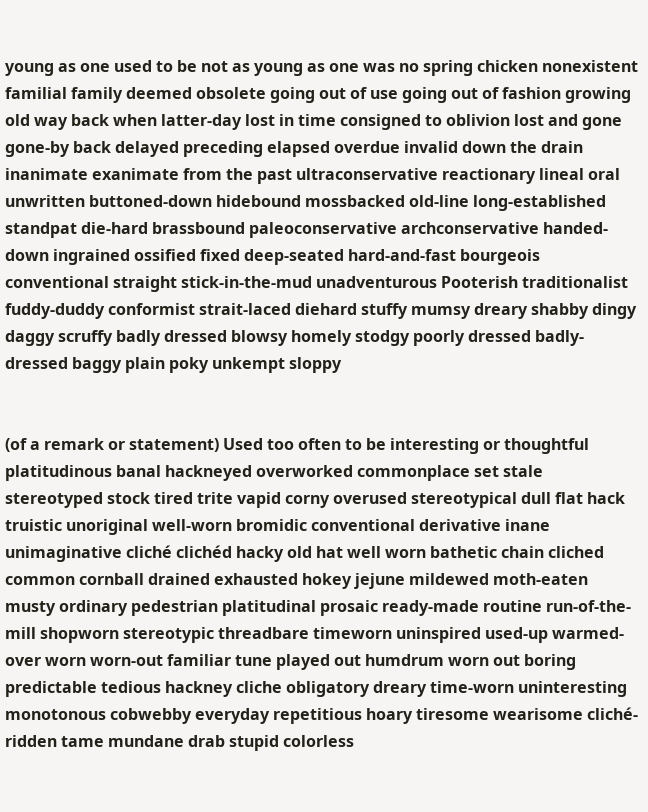young as one used to be not as young as one was no spring chicken nonexistent familial family deemed obsolete going out of use going out of fashion growing old way back when latter-day lost in time consigned to oblivion lost and gone gone-by back delayed preceding elapsed overdue invalid down the drain inanimate exanimate from the past ultraconservative reactionary lineal oral unwritten buttoned-down hidebound mossbacked old-line long-established standpat die-hard brassbound paleoconservative archconservative handed-down ingrained ossified fixed deep-seated hard-and-fast bourgeois conventional straight stick-in-the-mud unadventurous Pooterish traditionalist fuddy-duddy conformist strait-laced diehard stuffy mumsy dreary shabby dingy daggy scruffy badly dressed blowsy homely stodgy poorly dressed badly-dressed baggy plain poky unkempt sloppy


(of a remark or statement) Used too often to be interesting or thoughtful
platitudinous banal hackneyed overworked commonplace set stale stereotyped stock tired trite vapid corny overused stereotypical dull flat hack truistic unoriginal well-worn bromidic conventional derivative inane unimaginative cliché clichéd hacky old hat well worn bathetic chain cliched common cornball drained exhausted hokey jejune mildewed moth-eaten musty ordinary pedestrian platitudinal prosaic ready-made routine run-of-the-mill shopworn stereotypic threadbare timeworn uninspired used-up warmed-over worn worn-out familiar tune played out humdrum worn out boring predictable tedious hackney cliche obligatory dreary time-worn uninteresting monotonous cobwebby everyday repetitious hoary tiresome wearisome cliché-ridden tame mundane drab stupid colorless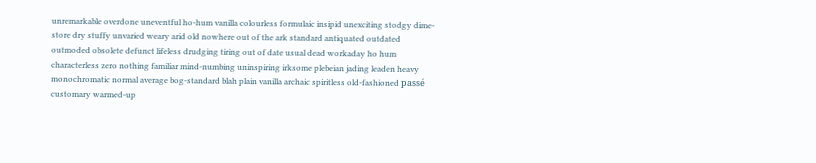unremarkable overdone uneventful ho-hum vanilla colourless formulaic insipid unexciting stodgy dime-store dry stuffy unvaried weary arid old nowhere out of the ark standard antiquated outdated outmoded obsolete defunct lifeless drudging tiring out of date usual dead workaday ho hum characterless zero nothing familiar mind-numbing uninspiring irksome plebeian jading leaden heavy monochromatic normal average bog-standard blah plain vanilla archaic spiritless old-fashioned passé customary warmed-up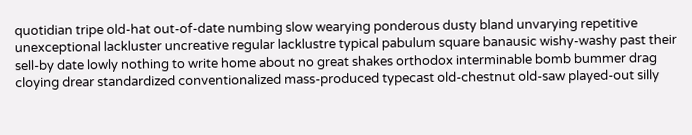quotidian tripe old-hat out-of-date numbing slow wearying ponderous dusty bland unvarying repetitive unexceptional lackluster uncreative regular lacklustre typical pabulum square banausic wishy-washy past their sell-by date lowly nothing to write home about no great shakes orthodox interminable bomb bummer drag cloying drear standardized conventionalized mass-produced typecast old-chestnut old-saw played-out silly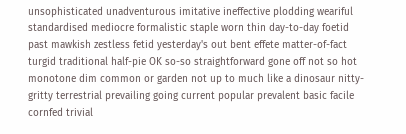unsophisticated unadventurous imitative ineffective plodding weariful standardised mediocre formalistic staple worn thin day-to-day foetid past mawkish zestless fetid yesterday's out bent effete matter-of-fact turgid traditional half-pie OK so-so straightforward gone off not so hot monotone dim common or garden not up to much like a dinosaur nitty-gritty terrestrial prevailing going current popular prevalent basic facile cornfed trivial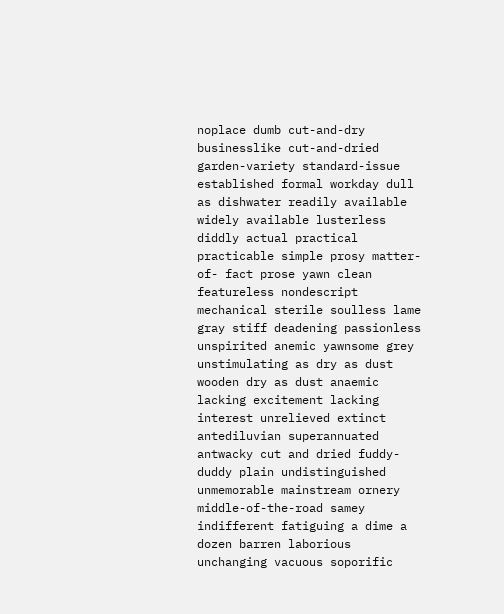noplace dumb cut-and-dry businesslike cut-and-dried garden-variety standard-issue established formal workday dull as dishwater readily available widely available lusterless diddly actual practical practicable simple prosy matter-of- fact prose yawn clean featureless nondescript mechanical sterile soulless lame gray stiff deadening passionless unspirited anemic yawnsome grey unstimulating as dry as dust wooden dry as dust anaemic lacking excitement lacking interest unrelieved extinct antediluvian superannuated antwacky cut and dried fuddy-duddy plain undistinguished unmemorable mainstream ornery middle-of-the-road samey indifferent fatiguing a dime a dozen barren laborious unchanging vacuous soporific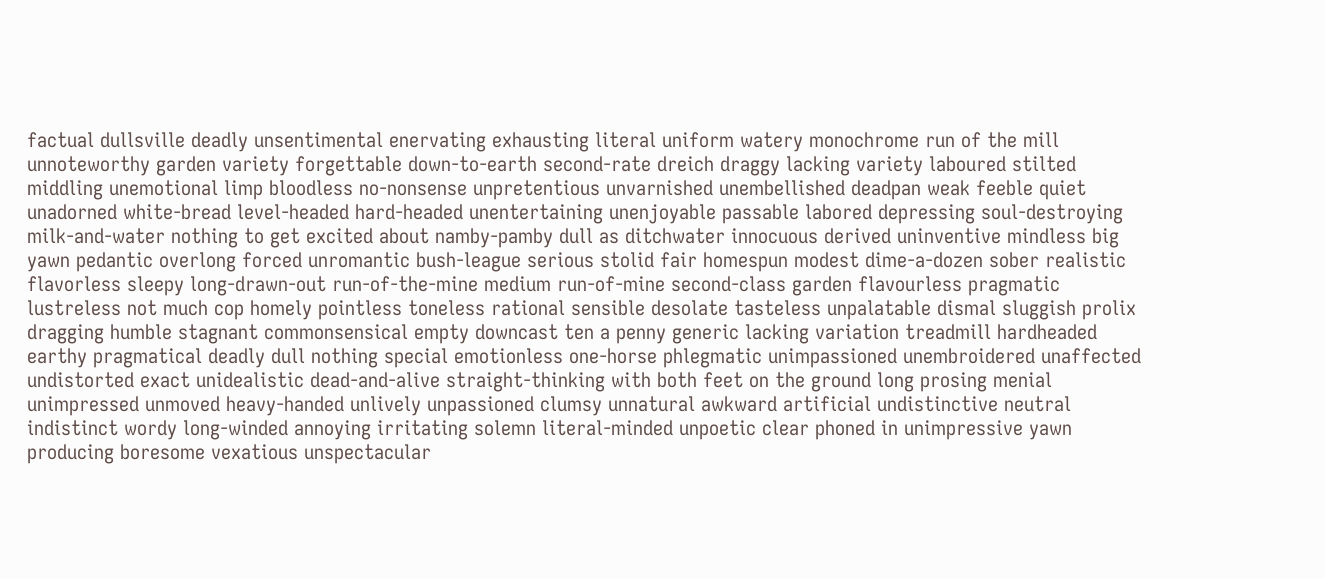factual dullsville deadly unsentimental enervating exhausting literal uniform watery monochrome run of the mill unnoteworthy garden variety forgettable down-to-earth second-rate dreich draggy lacking variety laboured stilted middling unemotional limp bloodless no-nonsense unpretentious unvarnished unembellished deadpan weak feeble quiet unadorned white-bread level-headed hard-headed unentertaining unenjoyable passable labored depressing soul-destroying milk-and-water nothing to get excited about namby-pamby dull as ditchwater innocuous derived uninventive mindless big yawn pedantic overlong forced unromantic bush-league serious stolid fair homespun modest dime-a-dozen sober realistic flavorless sleepy long-drawn-out run-of-the-mine medium run-of-mine second-class garden flavourless pragmatic lustreless not much cop homely pointless toneless rational sensible desolate tasteless unpalatable dismal sluggish prolix dragging humble stagnant commonsensical empty downcast ten a penny generic lacking variation treadmill hardheaded earthy pragmatical deadly dull nothing special emotionless one-horse phlegmatic unimpassioned unembroidered unaffected undistorted exact unidealistic dead-and-alive straight-thinking with both feet on the ground long prosing menial unimpressed unmoved heavy-handed unlively unpassioned clumsy unnatural awkward artificial undistinctive neutral indistinct wordy long-winded annoying irritating solemn literal-minded unpoetic clear phoned in unimpressive yawn producing boresome vexatious unspectacular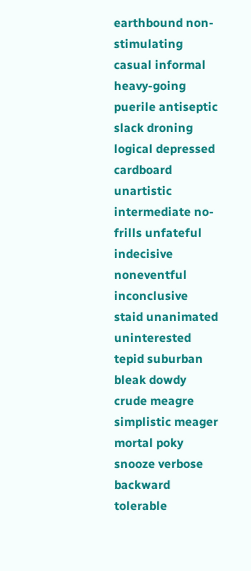earthbound non-stimulating casual informal heavy-going puerile antiseptic slack droning logical depressed cardboard unartistic intermediate no-frills unfateful indecisive noneventful inconclusive staid unanimated uninterested tepid suburban bleak dowdy crude meagre simplistic meager mortal poky snooze verbose backward tolerable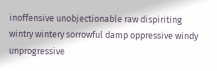inoffensive unobjectionable raw dispiriting wintry wintery sorrowful damp oppressive windy unprogressive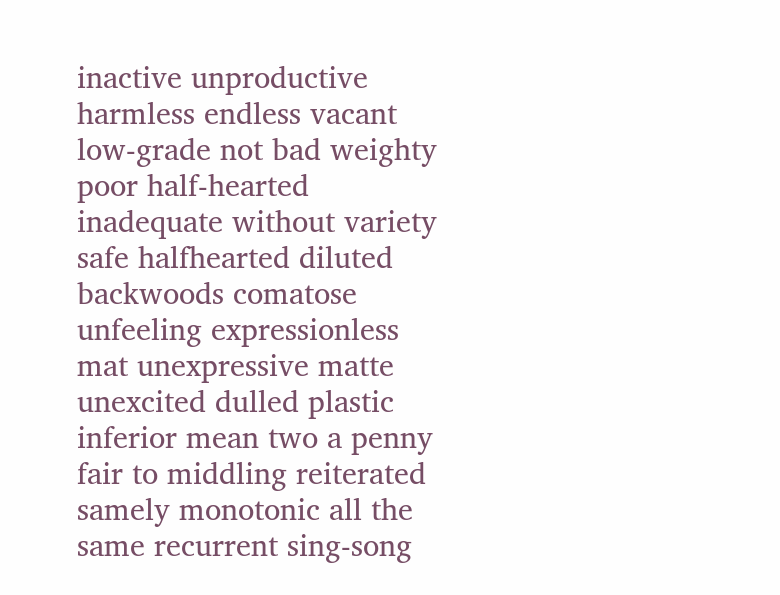inactive unproductive harmless endless vacant low-grade not bad weighty poor half-hearted inadequate without variety safe halfhearted diluted backwoods comatose unfeeling expressionless mat unexpressive matte unexcited dulled plastic inferior mean two a penny fair to middling reiterated samely monotonic all the same recurrent sing-song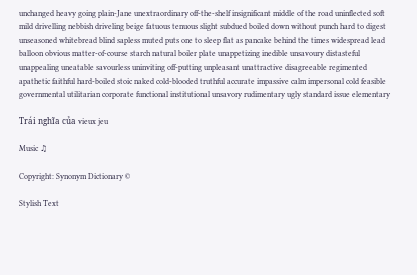unchanged heavy going plain-Jane unextraordinary off-the-shelf insignificant middle of the road uninflected soft mild drivelling nebbish driveling beige fatuous tenuous slight subdued boiled down without punch hard to digest unseasoned whitebread blind sapless muted puts one to sleep flat as pancake behind the times widespread lead balloon obvious matter-of-course starch natural boiler plate unappetizing inedible unsavoury distasteful unappealing uneatable savourless uninviting off-putting unpleasant unattractive disagreeable regimented apathetic faithful hard-boiled stoic naked cold-blooded truthful accurate impassive calm impersonal cold feasible governmental utilitarian corporate functional institutional unsavory rudimentary ugly standard issue elementary

Trái nghĩa của vieux jeu

Music ♫

Copyright: Synonym Dictionary ©

Stylish Text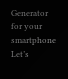Generator for your smartphone
Let’s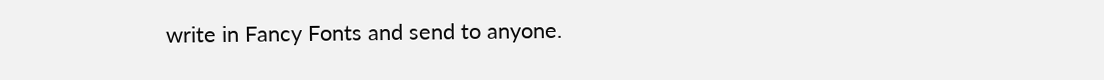write in Fancy Fonts and send to anyone.